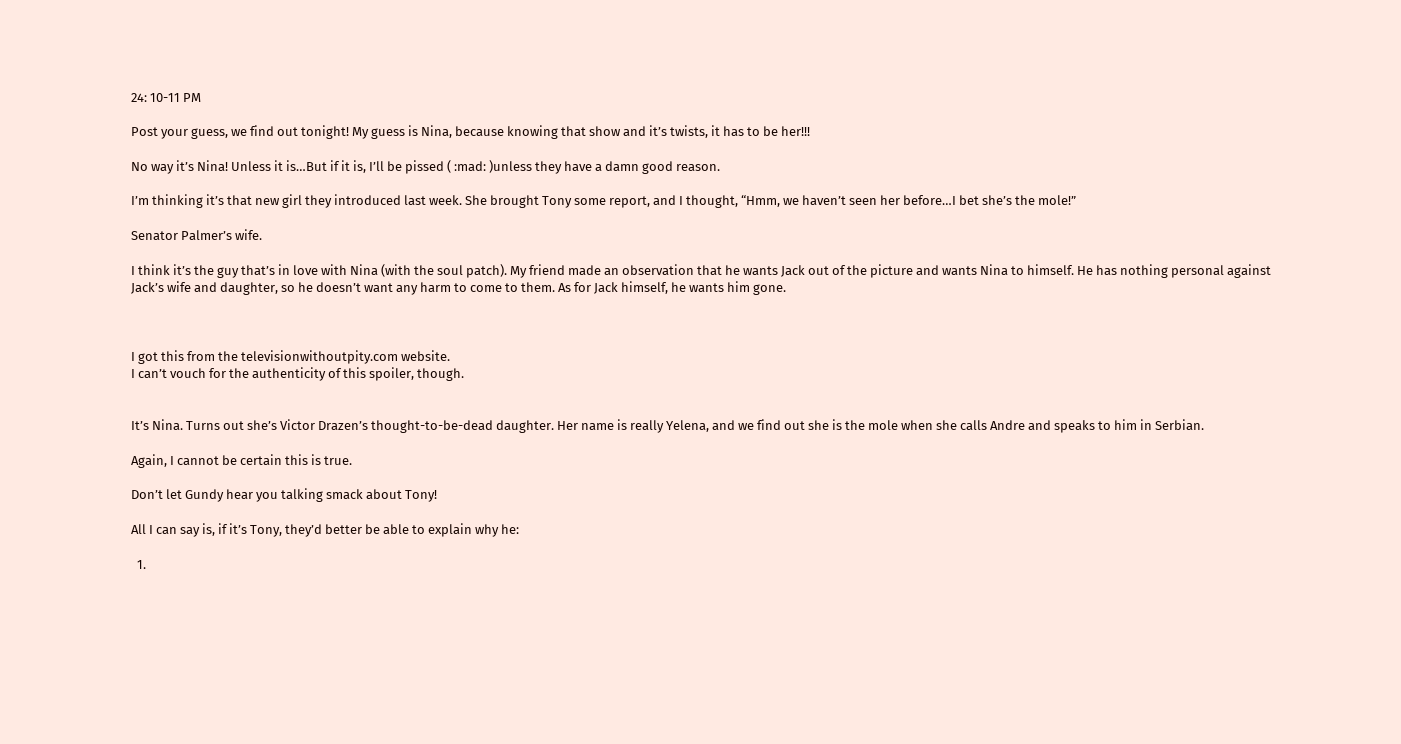24: 10-11 PM

Post your guess, we find out tonight! My guess is Nina, because knowing that show and it’s twists, it has to be her!!!

No way it’s Nina! Unless it is…But if it is, I’ll be pissed ( :mad: )unless they have a damn good reason.

I’m thinking it’s that new girl they introduced last week. She brought Tony some report, and I thought, “Hmm, we haven’t seen her before…I bet she’s the mole!”

Senator Palmer’s wife.

I think it’s the guy that’s in love with Nina (with the soul patch). My friend made an observation that he wants Jack out of the picture and wants Nina to himself. He has nothing personal against Jack’s wife and daughter, so he doesn’t want any harm to come to them. As for Jack himself, he wants him gone.



I got this from the televisionwithoutpity.com website.
I can’t vouch for the authenticity of this spoiler, though.


It’s Nina. Turns out she’s Victor Drazen’s thought-to-be-dead daughter. Her name is really Yelena, and we find out she is the mole when she calls Andre and speaks to him in Serbian.

Again, I cannot be certain this is true.

Don’t let Gundy hear you talking smack about Tony!

All I can say is, if it’s Tony, they’d better be able to explain why he:

  1.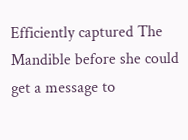Efficiently captured The Mandible before she could get a message to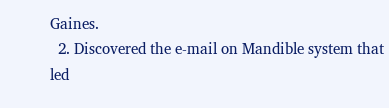Gaines.
  2. Discovered the e-mail on Mandible system that led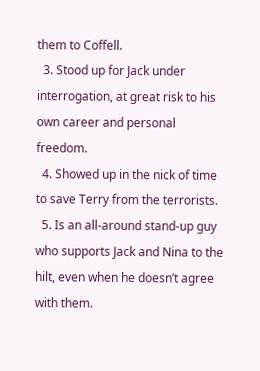them to Coffell.
  3. Stood up for Jack under interrogation, at great risk to his own career and personal freedom.
  4. Showed up in the nick of time to save Terry from the terrorists.
  5. Is an all-around stand-up guy who supports Jack and Nina to the hilt, even when he doesn’t agree with them.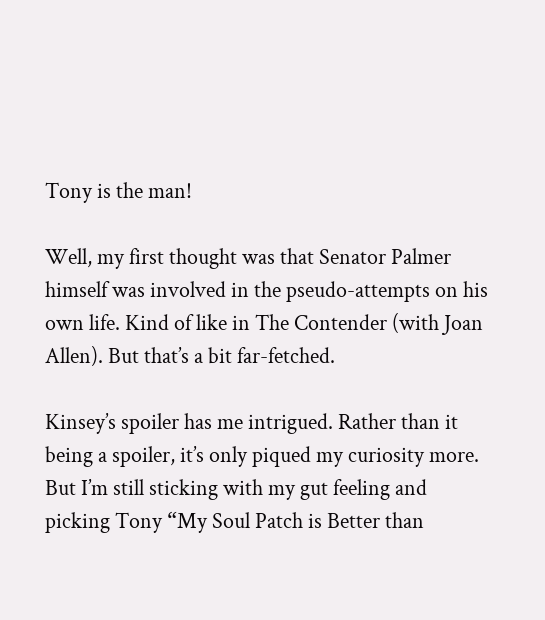Tony is the man!

Well, my first thought was that Senator Palmer himself was involved in the pseudo-attempts on his own life. Kind of like in The Contender (with Joan Allen). But that’s a bit far-fetched.

Kinsey’s spoiler has me intrigued. Rather than it being a spoiler, it’s only piqued my curiosity more. But I’m still sticking with my gut feeling and picking Tony “My Soul Patch is Better than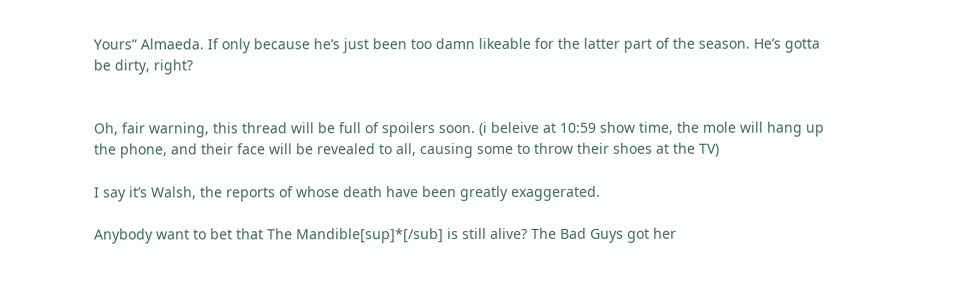Yours” Almaeda. If only because he’s just been too damn likeable for the latter part of the season. He’s gotta be dirty, right?


Oh, fair warning, this thread will be full of spoilers soon. (i beleive at 10:59 show time, the mole will hang up the phone, and their face will be revealed to all, causing some to throw their shoes at the TV)

I say it’s Walsh, the reports of whose death have been greatly exaggerated.

Anybody want to bet that The Mandible[sup]*[/sub] is still alive? The Bad Guys got her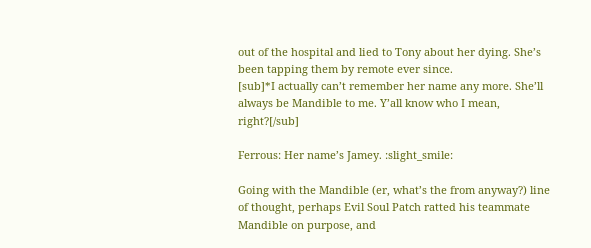out of the hospital and lied to Tony about her dying. She’s been tapping them by remote ever since.
[sub]*I actually can’t remember her name any more. She’ll always be Mandible to me. Y’all know who I mean, right?[/sub]

Ferrous: Her name’s Jamey. :slight_smile:

Going with the Mandible (er, what’s the from anyway?) line of thought, perhaps Evil Soul Patch ratted his teammate Mandible on purpose, and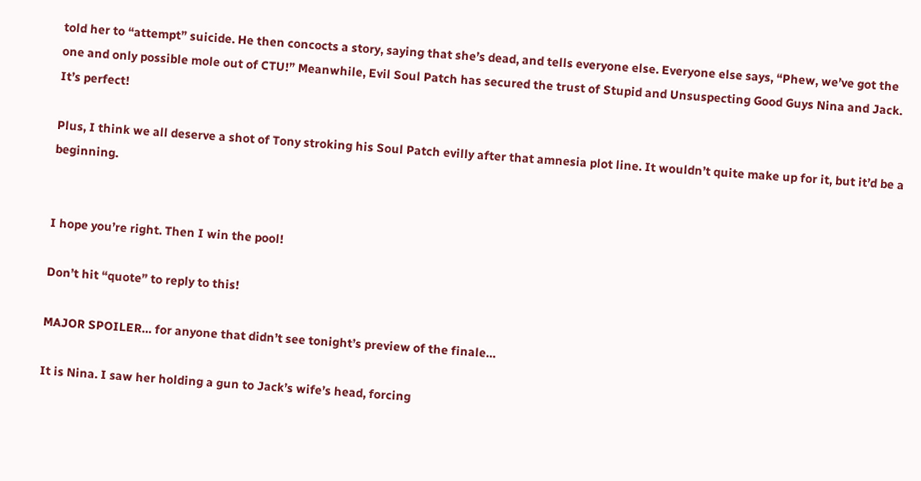told her to “attempt” suicide. He then concocts a story, saying that she’s dead, and tells everyone else. Everyone else says, “Phew, we’ve got the one and only possible mole out of CTU!” Meanwhile, Evil Soul Patch has secured the trust of Stupid and Unsuspecting Good Guys Nina and Jack. It’s perfect!

Plus, I think we all deserve a shot of Tony stroking his Soul Patch evilly after that amnesia plot line. It wouldn’t quite make up for it, but it’d be a beginning.


I hope you’re right. Then I win the pool!

Don’t hit “quote” to reply to this!

MAJOR SPOILER… for anyone that didn’t see tonight’s preview of the finale…

It is Nina. I saw her holding a gun to Jack’s wife’s head, forcing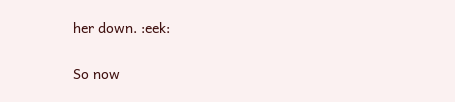her down. :eek:


So now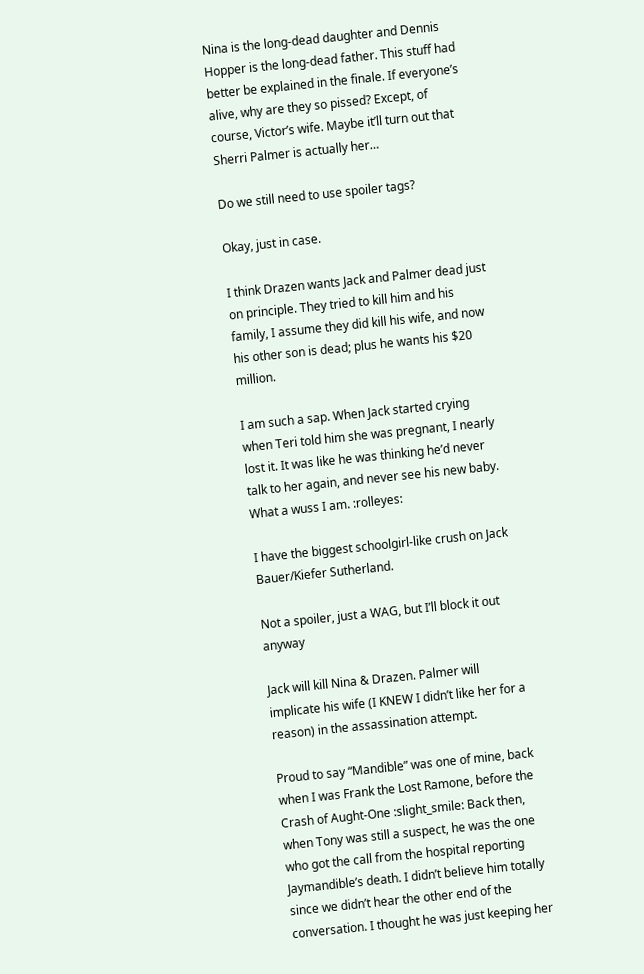Nina is the long-dead daughter and Dennis Hopper is the long-dead father. This stuff had better be explained in the finale. If everyone’s alive, why are they so pissed? Except, of course, Victor’s wife. Maybe it’ll turn out that Sherri Palmer is actually her…

Do we still need to use spoiler tags?

Okay, just in case.

I think Drazen wants Jack and Palmer dead just on principle. They tried to kill him and his family, I assume they did kill his wife, and now his other son is dead; plus he wants his $20 million.

I am such a sap. When Jack started crying when Teri told him she was pregnant, I nearly lost it. It was like he was thinking he’d never talk to her again, and never see his new baby.
What a wuss I am. :rolleyes:

I have the biggest schoolgirl-like crush on Jack Bauer/Kiefer Sutherland.

Not a spoiler, just a WAG, but I’ll block it out anyway

Jack will kill Nina & Drazen. Palmer will implicate his wife (I KNEW I didn’t like her for a reason) in the assassination attempt.

Proud to say “Mandible” was one of mine, back when I was Frank the Lost Ramone, before the Crash of Aught-One :slight_smile: Back then, when Tony was still a suspect, he was the one who got the call from the hospital reporting Jaymandible’s death. I didn’t believe him totally since we didn’t hear the other end of the conversation. I thought he was just keeping her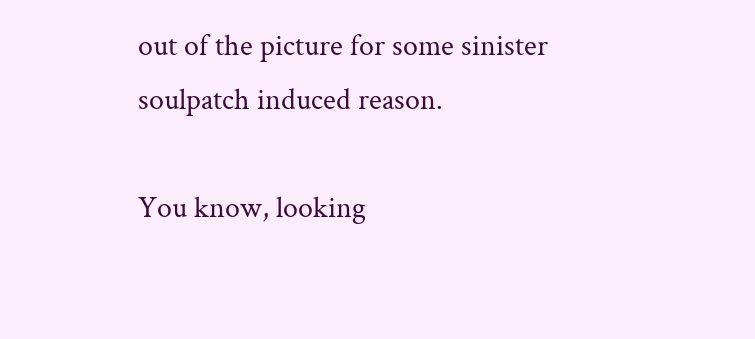out of the picture for some sinister soulpatch induced reason.

You know, looking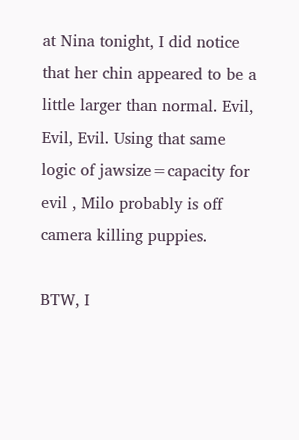at Nina tonight, I did notice that her chin appeared to be a little larger than normal. Evil, Evil, Evil. Using that same logic of jawsize=capacity for evil , Milo probably is off camera killing puppies.

BTW, I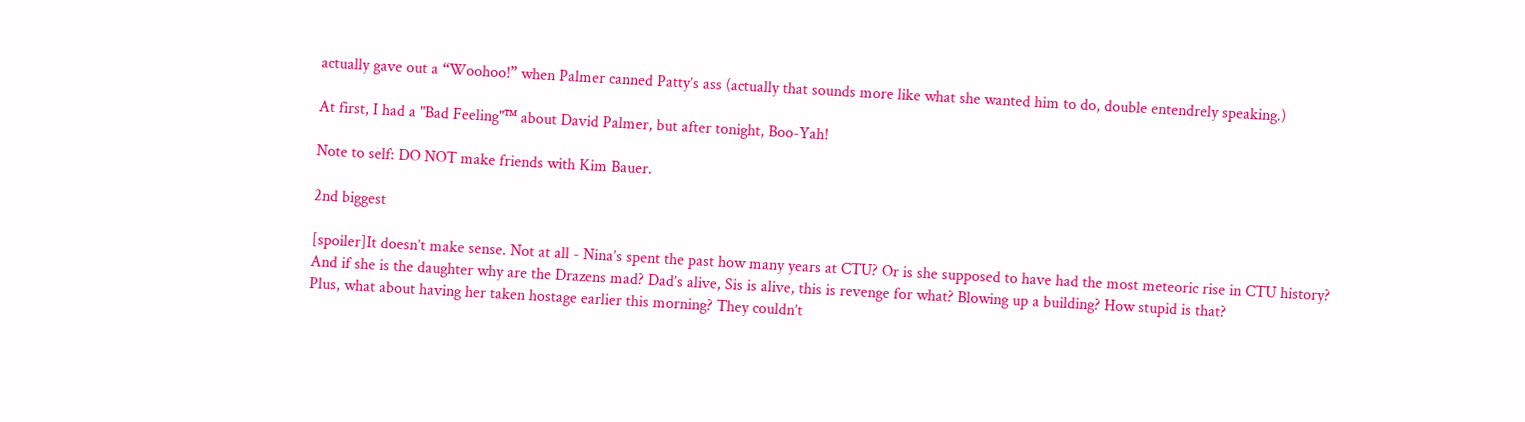actually gave out a “Woohoo!” when Palmer canned Patty’s ass (actually that sounds more like what she wanted him to do, double entendrely speaking.)

At first, I had a "Bad Feeling"™ about David Palmer, but after tonight, Boo-Yah!

Note to self: DO NOT make friends with Kim Bauer.

2nd biggest

[spoiler]It doesn’t make sense. Not at all - Nina’s spent the past how many years at CTU? Or is she supposed to have had the most meteoric rise in CTU history?
And if she is the daughter why are the Drazens mad? Dad’s alive, Sis is alive, this is revenge for what? Blowing up a building? How stupid is that?
Plus, what about having her taken hostage earlier this morning? They couldn’t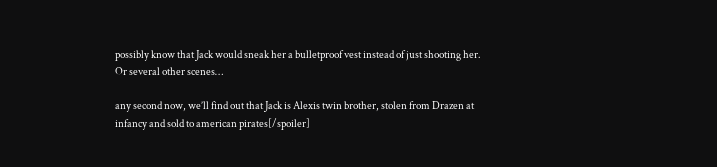possibly know that Jack would sneak her a bulletproof vest instead of just shooting her. Or several other scenes…

any second now, we’ll find out that Jack is Alexis twin brother, stolen from Drazen at infancy and sold to american pirates[/spoiler]